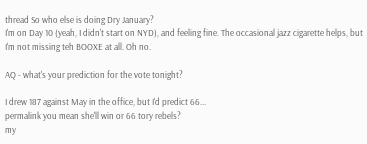thread So who else is doing Dry January?
I'm on Day 10 (yeah, I didn't start on NYD), and feeling fine. The occasional jazz cigarette helps, but I'm not missing teh BOOXE at all. Oh no.

AQ - what's your prediction for the vote tonight?

I drew 187 against May in the office, but I'd predict 66...
permalink you mean she'll win or 66 tory rebels?
my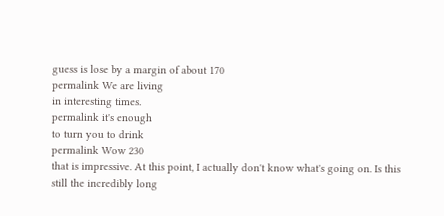guess is lose by a margin of about 170
permalink We are living
in interesting times.
permalink it's enough
to turn you to drink
permalink Wow 230
that is impressive. At this point, I actually don't know what's going on. Is this still the incredibly long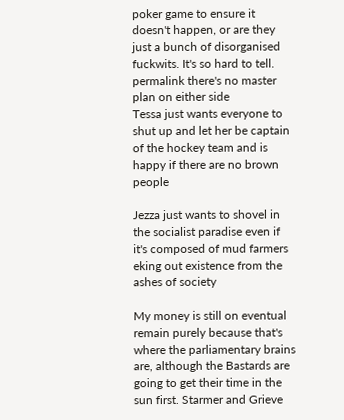poker game to ensure it doesn't happen, or are they just a bunch of disorganised fuckwits. It's so hard to tell.
permalink there's no master plan on either side
Tessa just wants everyone to shut up and let her be captain of the hockey team and is happy if there are no brown people

Jezza just wants to shovel in the socialist paradise even if it's composed of mud farmers eking out existence from the ashes of society

My money is still on eventual remain purely because that's where the parliamentary brains are, although the Bastards are going to get their time in the sun first. Starmer and Grieve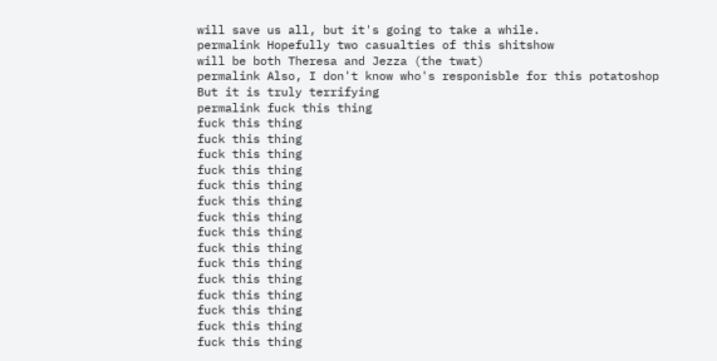will save us all, but it's going to take a while.
permalink Hopefully two casualties of this shitshow
will be both Theresa and Jezza (the twat)
permalink Also, I don't know who's responisble for this potatoshop
But it is truly terrifying
permalink fuck this thing
fuck this thing
fuck this thing
fuck this thing
fuck this thing
fuck this thing
fuck this thing
fuck this thing
fuck this thing
fuck this thing
fuck this thing
fuck this thing
fuck this thing
fuck this thing
fuck this thing
fuck this thing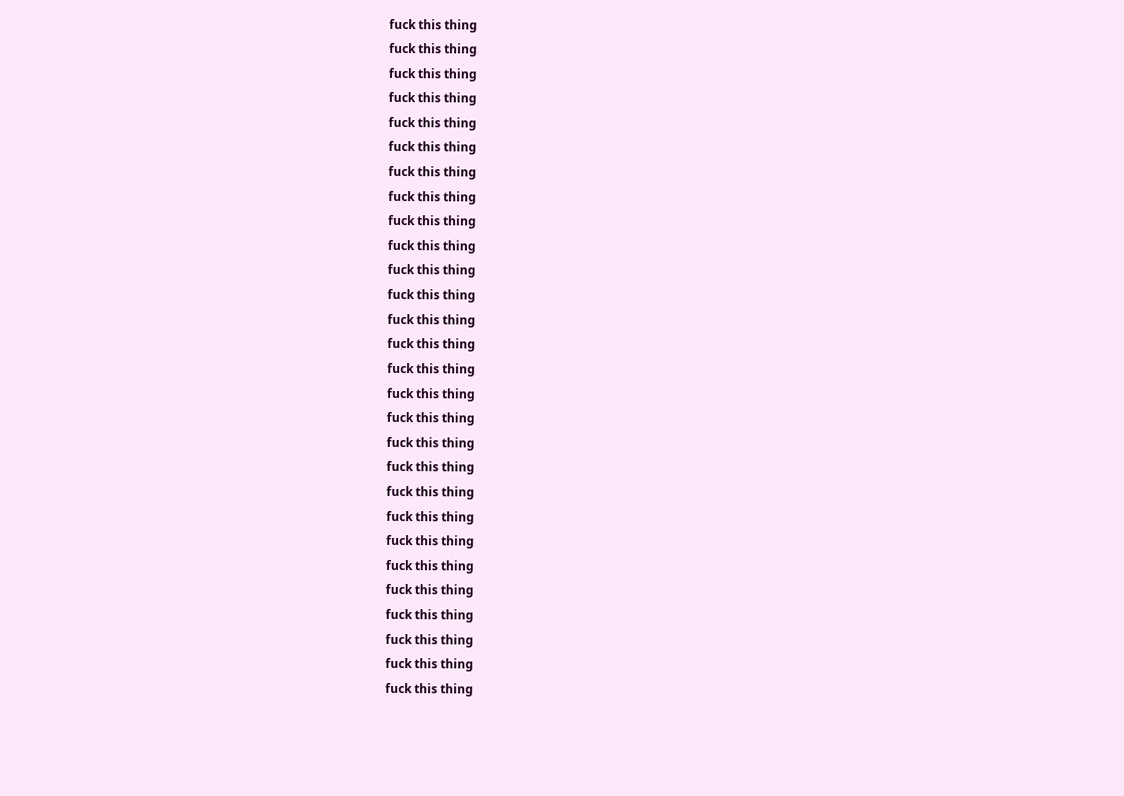fuck this thing
fuck this thing
fuck this thing
fuck this thing
fuck this thing
fuck this thing
fuck this thing
fuck this thing
fuck this thing
fuck this thing
fuck this thing
fuck this thing
fuck this thing
fuck this thing
fuck this thing
fuck this thing
fuck this thing
fuck this thing
fuck this thing
fuck this thing
fuck this thing
fuck this thing
fuck this thing
fuck this thing
fuck this thing
fuck this thing
fuck this thing
fuck this thing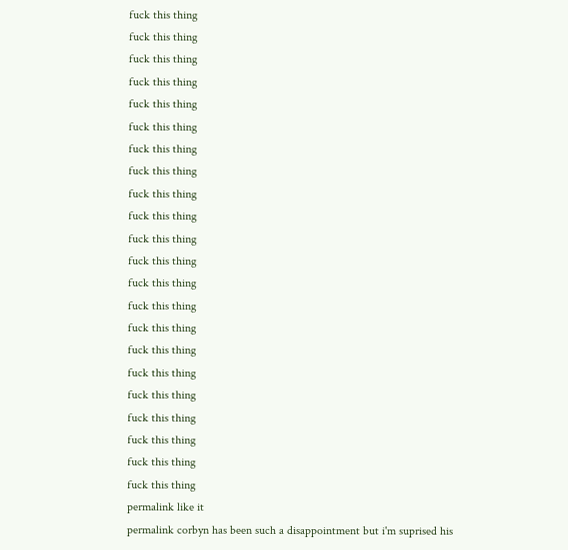fuck this thing
fuck this thing
fuck this thing
fuck this thing
fuck this thing
fuck this thing
fuck this thing
fuck this thing
fuck this thing
fuck this thing
fuck this thing
fuck this thing
fuck this thing
fuck this thing
fuck this thing
fuck this thing
fuck this thing
fuck this thing
fuck this thing
fuck this thing
fuck this thing
fuck this thing
permalink like it
permalink corbyn has been such a disappointment but i'm suprised his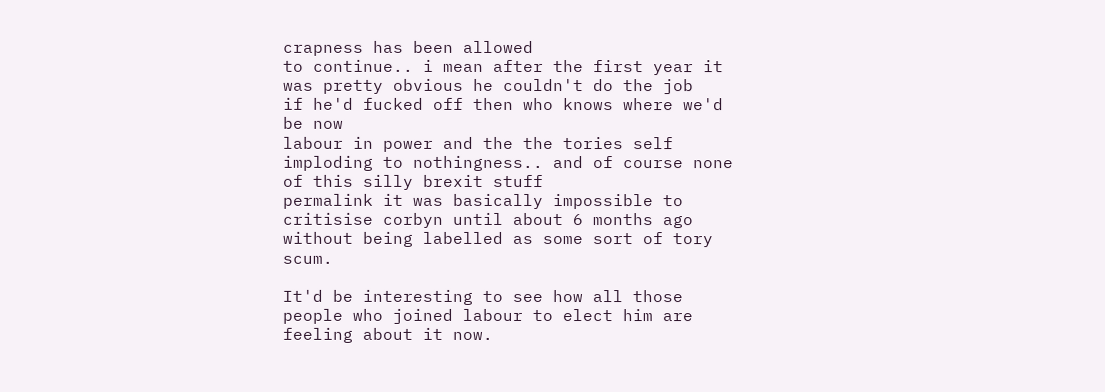crapness has been allowed
to continue.. i mean after the first year it was pretty obvious he couldn't do the job
if he'd fucked off then who knows where we'd be now
labour in power and the the tories self imploding to nothingness.. and of course none of this silly brexit stuff
permalink it was basically impossible to critisise corbyn until about 6 months ago
without being labelled as some sort of tory scum.

It'd be interesting to see how all those people who joined labour to elect him are feeling about it now.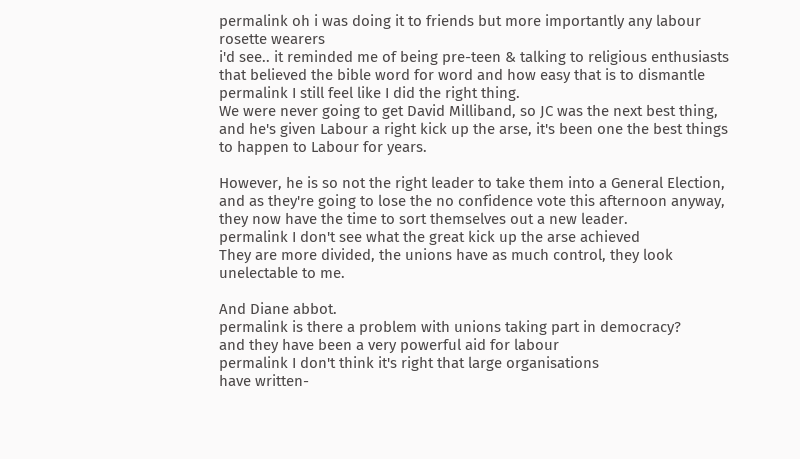permalink oh i was doing it to friends but more importantly any labour rosette wearers
i'd see.. it reminded me of being pre-teen & talking to religious enthusiasts that believed the bible word for word and how easy that is to dismantle
permalink I still feel like I did the right thing.
We were never going to get David Milliband, so JC was the next best thing, and he's given Labour a right kick up the arse, it's been one the best things to happen to Labour for years.

However, he is so not the right leader to take them into a General Election, and as they're going to lose the no confidence vote this afternoon anyway, they now have the time to sort themselves out a new leader.
permalink I don't see what the great kick up the arse achieved
They are more divided, the unions have as much control, they look unelectable to me.

And Diane abbot.
permalink is there a problem with unions taking part in democracy?
and they have been a very powerful aid for labour
permalink I don't think it's right that large organisations
have written-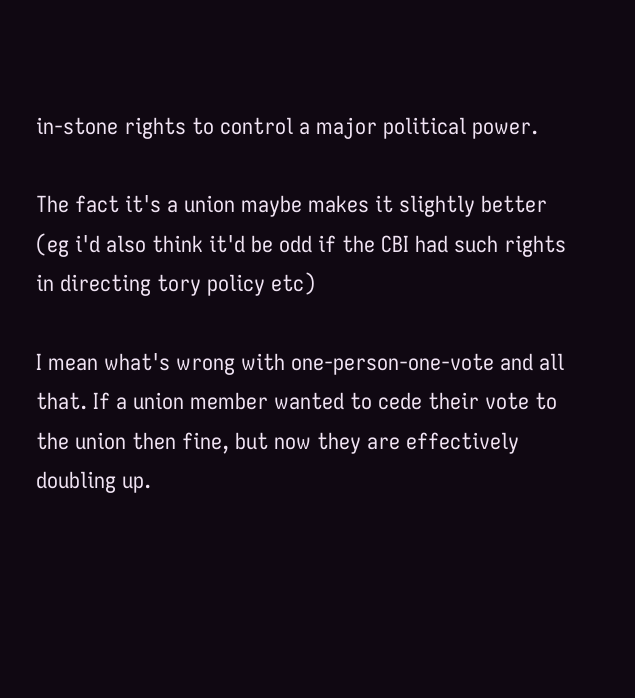in-stone rights to control a major political power.

The fact it's a union maybe makes it slightly better (eg i'd also think it'd be odd if the CBI had such rights in directing tory policy etc)

I mean what's wrong with one-person-one-vote and all that. If a union member wanted to cede their vote to the union then fine, but now they are effectively doubling up.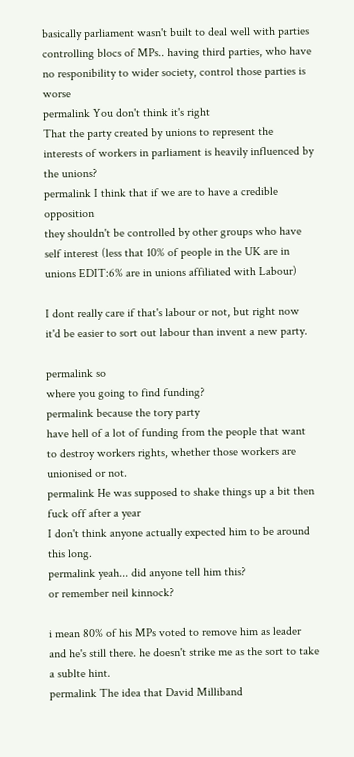basically parliament wasn't built to deal well with parties controlling blocs of MPs.. having third parties, who have no responibility to wider society, control those parties is worse
permalink You don't think it's right
That the party created by unions to represent the interests of workers in parliament is heavily influenced by the unions?
permalink I think that if we are to have a credible opposition
they shouldn't be controlled by other groups who have self interest (less that 10% of people in the UK are in unions EDIT:6% are in unions affiliated with Labour)

I dont really care if that's labour or not, but right now it'd be easier to sort out labour than invent a new party.

permalink so
where you going to find funding?
permalink because the tory party
have hell of a lot of funding from the people that want to destroy workers rights, whether those workers are unionised or not.
permalink He was supposed to shake things up a bit then fuck off after a year
I don't think anyone actually expected him to be around this long.
permalink yeah... did anyone tell him this?
or remember neil kinnock?

i mean 80% of his MPs voted to remove him as leader and he's still there. he doesn't strike me as the sort to take a sublte hint.
permalink The idea that David Milliband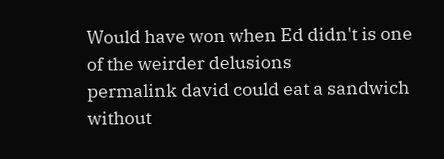Would have won when Ed didn't is one of the weirder delusions
permalink david could eat a sandwich without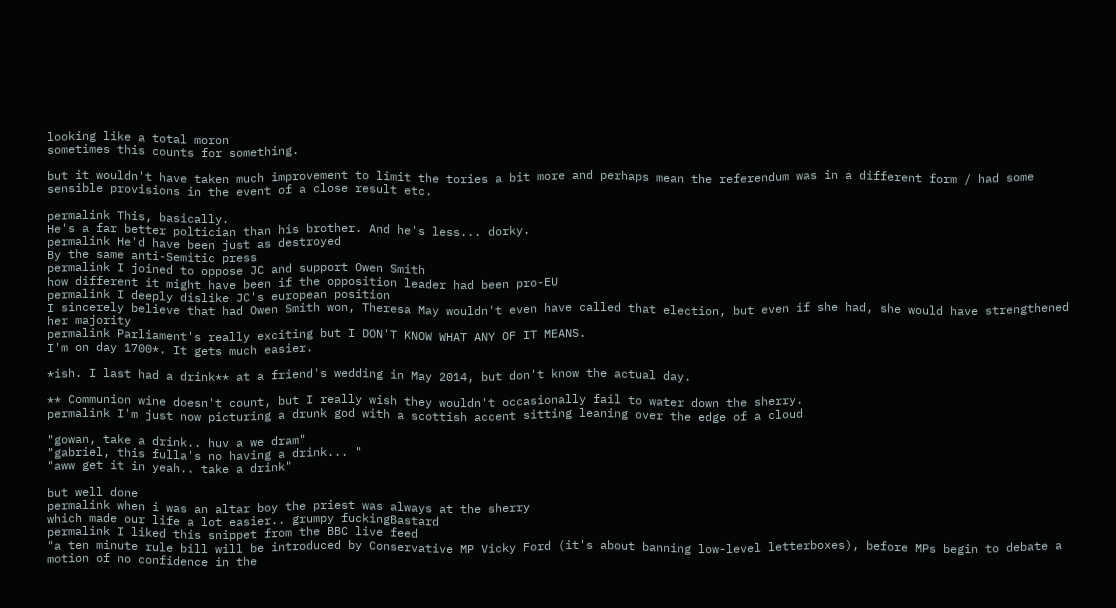looking like a total moron
sometimes this counts for something.

but it wouldn't have taken much improvement to limit the tories a bit more and perhaps mean the referendum was in a different form / had some sensible provisions in the event of a close result etc.

permalink This, basically.
He's a far better poltician than his brother. And he's less... dorky.
permalink He'd have been just as destroyed
By the same anti-Semitic press
permalink I joined to oppose JC and support Owen Smith
how different it might have been if the opposition leader had been pro-EU
permalink I deeply dislike JC's european position
I sincerely believe that had Owen Smith won, Theresa May wouldn't even have called that election, but even if she had, she would have strengthened her majority
permalink Parliament's really exciting but I DON'T KNOW WHAT ANY OF IT MEANS.
I'm on day 1700*. It gets much easier.

*ish. I last had a drink** at a friend's wedding in May 2014, but don't know the actual day.

** Communion wine doesn't count, but I really wish they wouldn't occasionally fail to water down the sherry.
permalink I'm just now picturing a drunk god with a scottish accent sitting leaning over the edge of a cloud

"gowan, take a drink.. huv a we dram"
"gabriel, this fulla's no having a drink... "
"aww get it in yeah.. take a drink"

but well done
permalink when i was an altar boy the priest was always at the sherry
which made our life a lot easier.. grumpy fuckingBastard
permalink I liked this snippet from the BBC live feed
"a ten minute rule bill will be introduced by Conservative MP Vicky Ford (it's about banning low-level letterboxes), before MPs begin to debate a motion of no confidence in the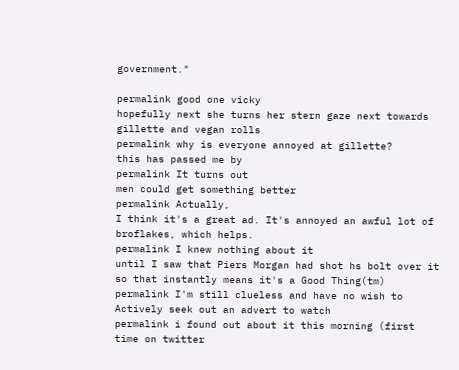government."

permalink good one vicky
hopefully next she turns her stern gaze next towards gillette and vegan rolls
permalink why is everyone annoyed at gillette?
this has passed me by
permalink It turns out
men could get something better
permalink Actually,
I think it's a great ad. It's annoyed an awful lot of broflakes, which helps.
permalink I knew nothing about it
until I saw that Piers Morgan had shot hs bolt over it so that instantly means it's a Good Thing(tm)
permalink I'm still clueless and have no wish to
Actively seek out an advert to watch
permalink i found out about it this morning (first time on twitter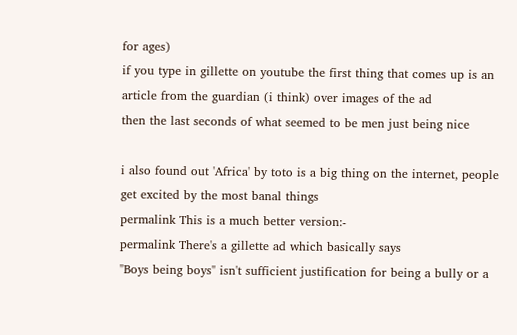for ages)
if you type in gillette on youtube the first thing that comes up is an article from the guardian (i think) over images of the ad
then the last seconds of what seemed to be men just being nice

i also found out 'Africa' by toto is a big thing on the internet, people get excited by the most banal things
permalink This is a much better version:-
permalink There's a gillette ad which basically says
"Boys being boys" isn't sufficient justification for being a bully or a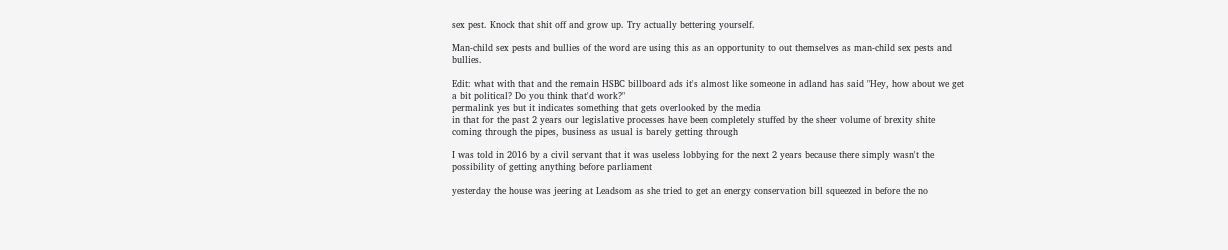sex pest. Knock that shit off and grow up. Try actually bettering yourself.

Man-child sex pests and bullies of the word are using this as an opportunity to out themselves as man-child sex pests and bullies.

Edit: what with that and the remain HSBC billboard ads it's almost like someone in adland has said "Hey, how about we get a bit political? Do you think that'd work?"
permalink yes but it indicates something that gets overlooked by the media
in that for the past 2 years our legislative processes have been completely stuffed by the sheer volume of brexity shite coming through the pipes, business as usual is barely getting through

I was told in 2016 by a civil servant that it was useless lobbying for the next 2 years because there simply wasn't the possibility of getting anything before parliament

yesterday the house was jeering at Leadsom as she tried to get an energy conservation bill squeezed in before the no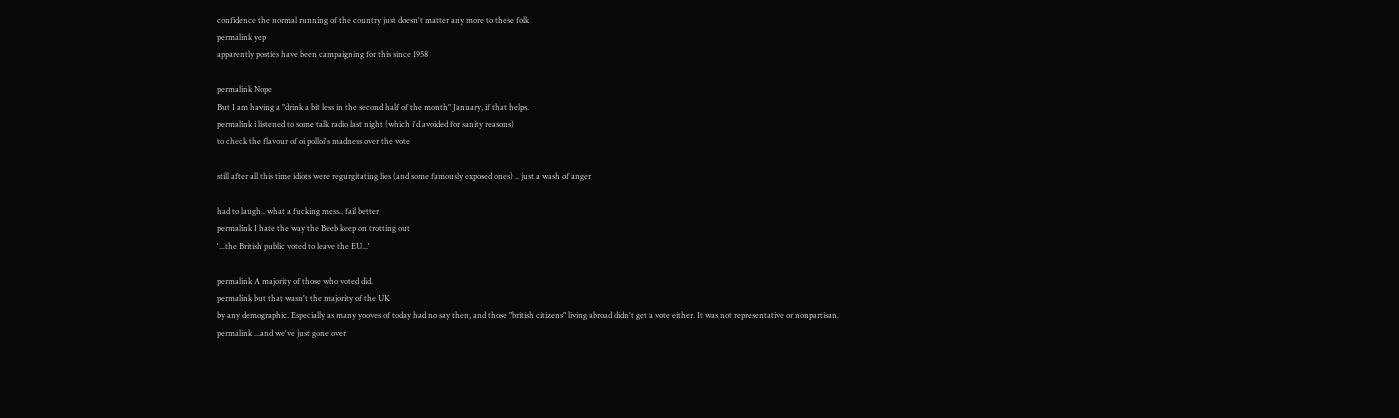confidence the normal running of the country just doesn't matter any more to these folk
permalink yep
apparently posties have been campaigning for this since 1958

permalink Nope
But I am having a "drink a bit less in the second half of the month" January, if that helps.
permalink i listened to some talk radio last night (which i'd avoided for sanity reasons)
to check the flavour of oi polloi's madness over the vote

still after all this time idiots were regurgitating lies (and some famously exposed ones) .. just a wash of anger

had to laugh.. what a fucking mess.. fail better
permalink I hate the way the Beeb keep on trotting out
'...the British public voted to leave the EU...'

permalink A majority of those who voted did.
permalink but that wasn't the majority of the UK
by any demographic. Especially as many yooves of today had no say then, and those "british citizens" living abroad didn't get a vote either. It was not representative or nonpartisan.
permalink ...and we've just gone over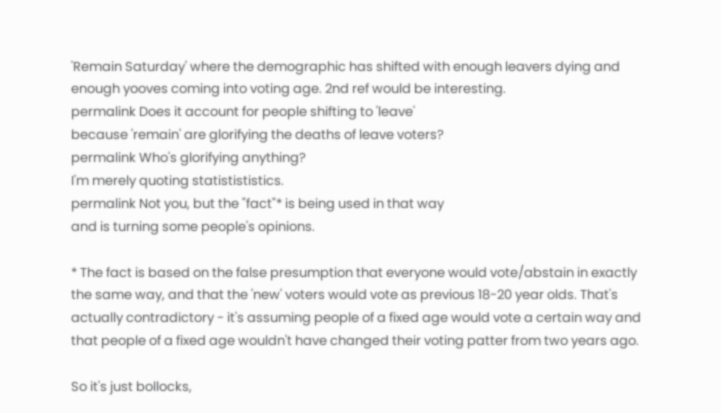'Remain Saturday' where the demographic has shifted with enough leavers dying and enough yooves coming into voting age. 2nd ref would be interesting.
permalink Does it account for people shifting to 'leave'
because 'remain' are glorifying the deaths of leave voters?
permalink Who's glorifying anything?
I'm merely quoting statistististics.
permalink Not you, but the "fact"* is being used in that way
and is turning some people's opinions.

* The fact is based on the false presumption that everyone would vote/abstain in exactly the same way, and that the 'new' voters would vote as previous 18-20 year olds. That's actually contradictory - it's assuming people of a fixed age would vote a certain way and that people of a fixed age wouldn't have changed their voting patter from two years ago.

So it's just bollocks,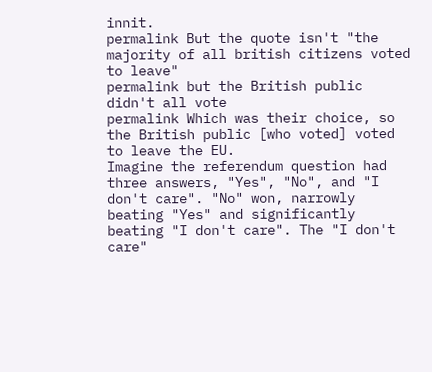innit.
permalink But the quote isn't "the majority of all british citizens voted to leave"
permalink but the British public
didn't all vote
permalink Which was their choice, so the British public [who voted] voted to leave the EU.
Imagine the referendum question had three answers, "Yes", "No", and "I don't care". "No" won, narrowly beating "Yes" and significantly beating "I don't care". The "I don't care"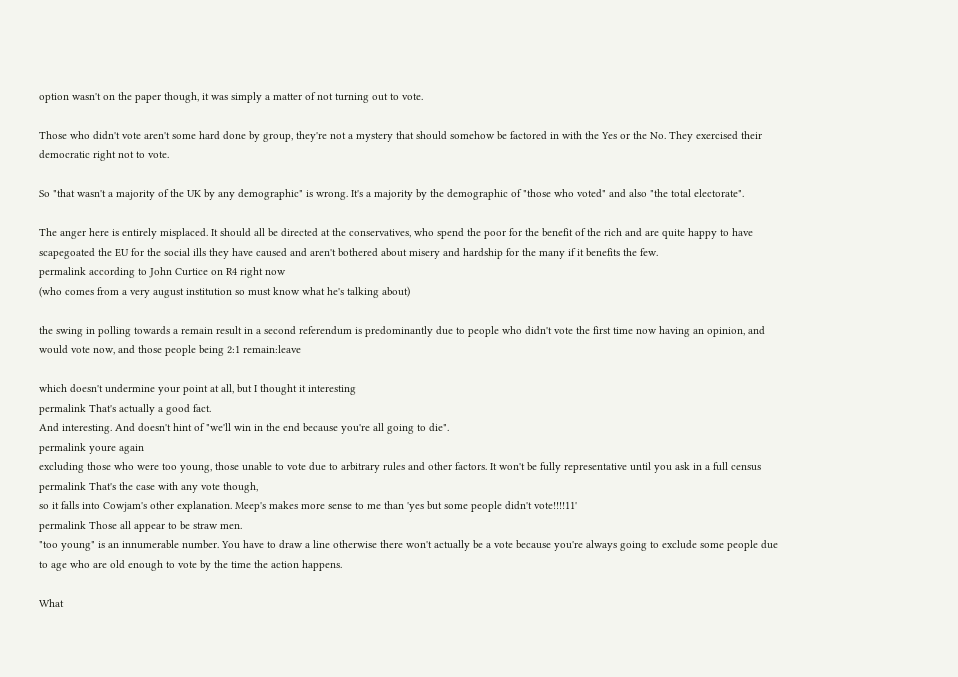option wasn't on the paper though, it was simply a matter of not turning out to vote.

Those who didn't vote aren't some hard done by group, they're not a mystery that should somehow be factored in with the Yes or the No. They exercised their democratic right not to vote.

So "that wasn't a majority of the UK by any demographic" is wrong. It's a majority by the demographic of "those who voted" and also "the total electorate".

The anger here is entirely misplaced. It should all be directed at the conservatives, who spend the poor for the benefit of the rich and are quite happy to have scapegoated the EU for the social ills they have caused and aren't bothered about misery and hardship for the many if it benefits the few.
permalink according to John Curtice on R4 right now
(who comes from a very august institution so must know what he's talking about)

the swing in polling towards a remain result in a second referendum is predominantly due to people who didn't vote the first time now having an opinion, and would vote now, and those people being 2:1 remain:leave

which doesn't undermine your point at all, but I thought it interesting
permalink That's actually a good fact.
And interesting. And doesn't hint of "we'll win in the end because you're all going to die".
permalink youre again
excluding those who were too young, those unable to vote due to arbitrary rules and other factors. It won't be fully representative until you ask in a full census
permalink That's the case with any vote though,
so it falls into Cowjam's other explanation. Meep's makes more sense to me than 'yes but some people didn't vote!!!!11'
permalink Those all appear to be straw men.
"too young" is an innumerable number. You have to draw a line otherwise there won't actually be a vote because you're always going to exclude some people due to age who are old enough to vote by the time the action happens.

What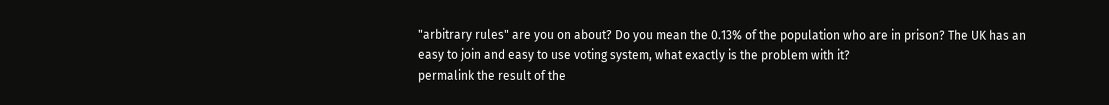"arbitrary rules" are you on about? Do you mean the 0.13% of the population who are in prison? The UK has an easy to join and easy to use voting system, what exactly is the problem with it?
permalink the result of the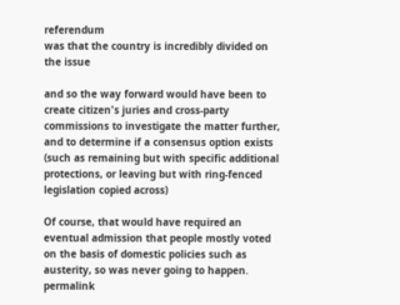referendum
was that the country is incredibly divided on the issue

and so the way forward would have been to create citizen's juries and cross-party commissions to investigate the matter further, and to determine if a consensus option exists (such as remaining but with specific additional protections, or leaving but with ring-fenced legislation copied across)

Of course, that would have required an eventual admission that people mostly voted on the basis of domestic policies such as austerity, so was never going to happen.
permalink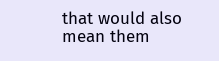that would also
mean them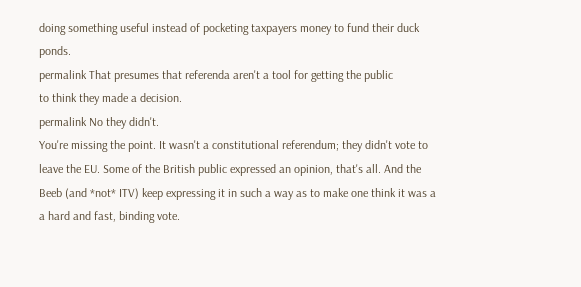doing something useful instead of pocketing taxpayers money to fund their duck ponds.
permalink That presumes that referenda aren't a tool for getting the public
to think they made a decision.
permalink No they didn't.
You're missing the point. It wasn't a constitutional referendum; they didn't vote to leave the EU. Some of the British public expressed an opinion, that's all. And the Beeb (and *not* ITV) keep expressing it in such a way as to make one think it was a a hard and fast, binding vote.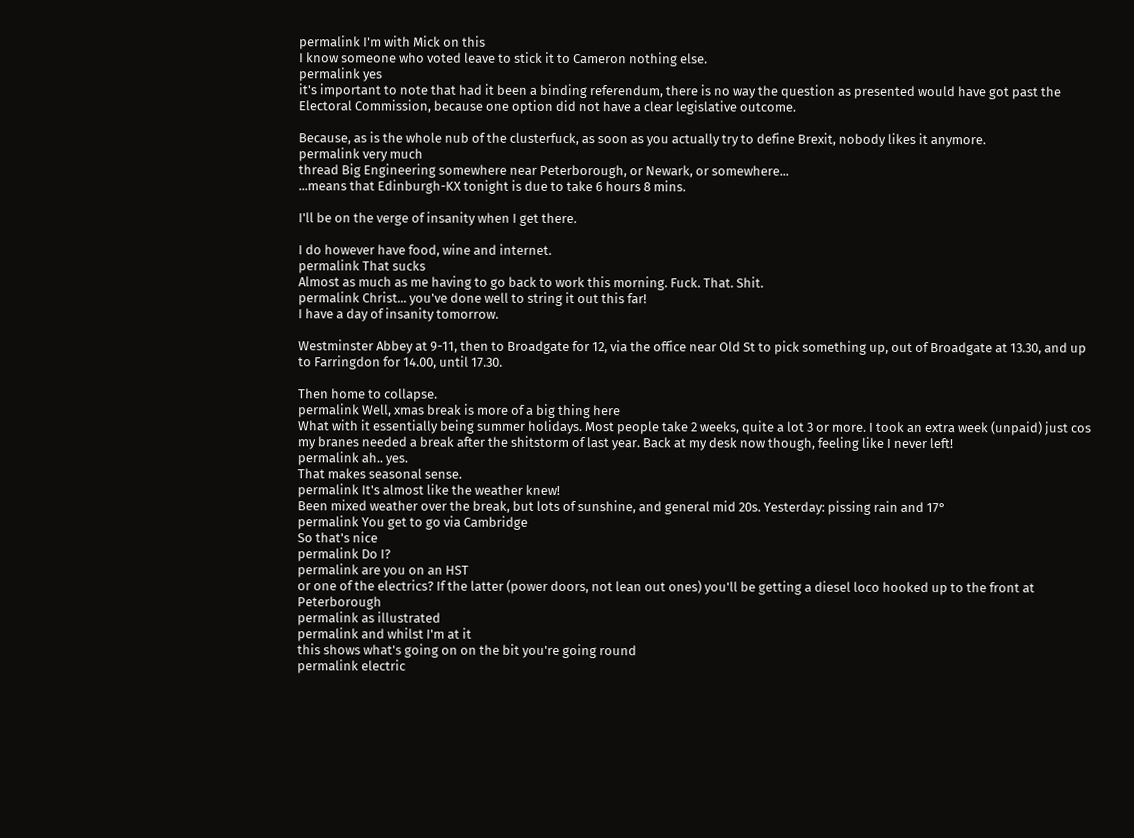permalink I'm with Mick on this
I know someone who voted leave to stick it to Cameron nothing else.
permalink yes
it's important to note that had it been a binding referendum, there is no way the question as presented would have got past the Electoral Commission, because one option did not have a clear legislative outcome.

Because, as is the whole nub of the clusterfuck, as soon as you actually try to define Brexit, nobody likes it anymore.
permalink very much
thread Big Engineering somewhere near Peterborough, or Newark, or somewhere...
...means that Edinburgh-KX tonight is due to take 6 hours 8 mins.

I'll be on the verge of insanity when I get there.

I do however have food, wine and internet.
permalink That sucks
Almost as much as me having to go back to work this morning. Fuck. That. Shit.
permalink Christ... you've done well to string it out this far!
I have a day of insanity tomorrow.

Westminster Abbey at 9-11, then to Broadgate for 12, via the office near Old St to pick something up, out of Broadgate at 13.30, and up to Farringdon for 14.00, until 17.30.

Then home to collapse.
permalink Well, xmas break is more of a big thing here
What with it essentially being summer holidays. Most people take 2 weeks, quite a lot 3 or more. I took an extra week (unpaid) just cos my branes needed a break after the shitstorm of last year. Back at my desk now though, feeling like I never left!
permalink ah.. yes.
That makes seasonal sense.
permalink It's almost like the weather knew!
Been mixed weather over the break, but lots of sunshine, and general mid 20s. Yesterday: pissing rain and 17°
permalink You get to go via Cambridge
So that's nice
permalink Do I?
permalink are you on an HST
or one of the electrics? If the latter (power doors, not lean out ones) you'll be getting a diesel loco hooked up to the front at Peterborough
permalink as illustrated
permalink and whilst I'm at it
this shows what's going on on the bit you're going round
permalink electric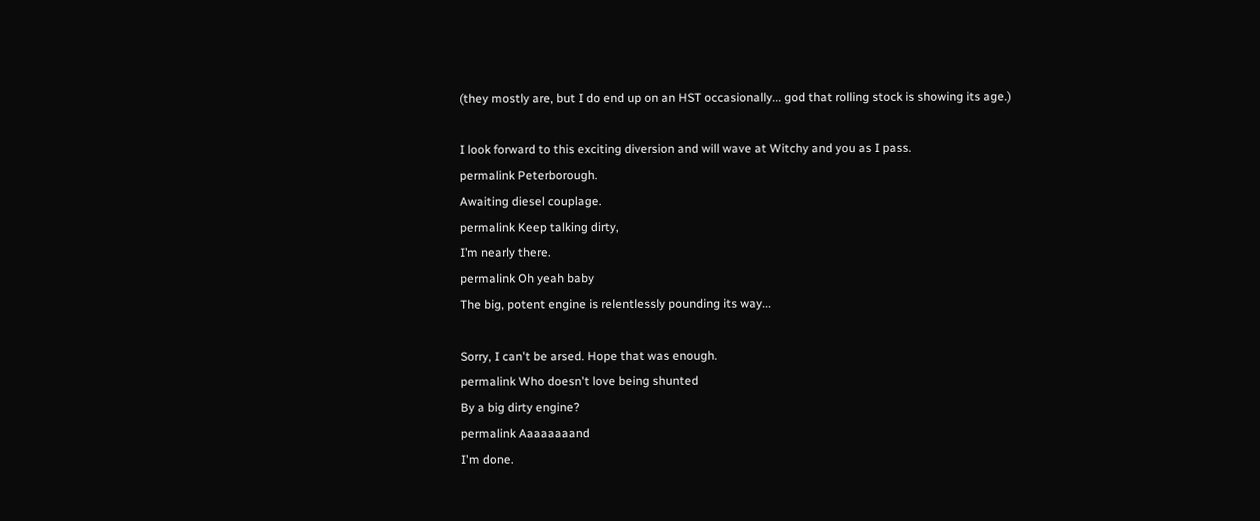(they mostly are, but I do end up on an HST occasionally... god that rolling stock is showing its age.)

I look forward to this exciting diversion and will wave at Witchy and you as I pass.
permalink Peterborough.
Awaiting diesel couplage.
permalink Keep talking dirty,
I’m nearly there.
permalink Oh yeah baby
The big, potent engine is relentlessly pounding its way...

Sorry, I can't be arsed. Hope that was enough.
permalink Who doesn't love being shunted
By a big dirty engine?
permalink Aaaaaaaand
I'm done.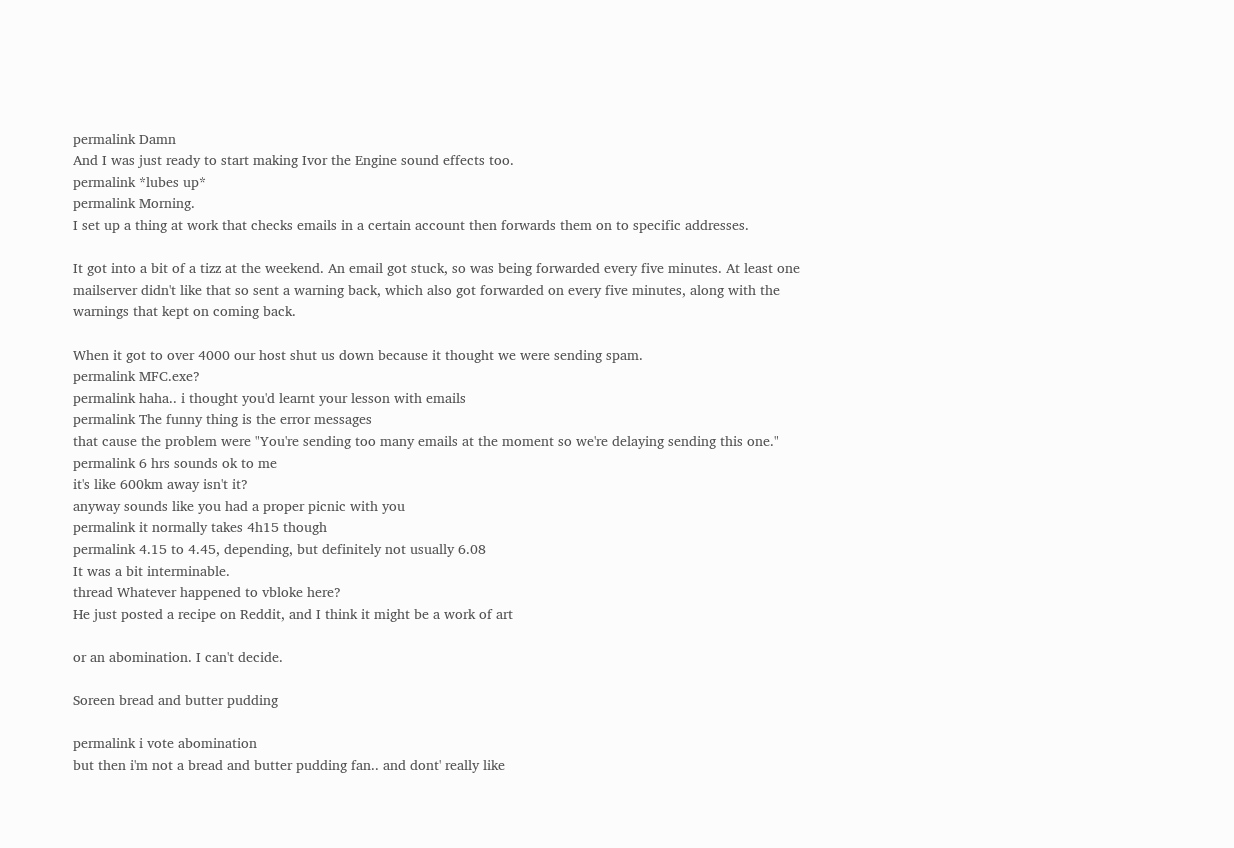permalink Damn
And I was just ready to start making Ivor the Engine sound effects too.
permalink *lubes up*
permalink Morning.
I set up a thing at work that checks emails in a certain account then forwards them on to specific addresses.

It got into a bit of a tizz at the weekend. An email got stuck, so was being forwarded every five minutes. At least one mailserver didn't like that so sent a warning back, which also got forwarded on every five minutes, along with the warnings that kept on coming back.

When it got to over 4000 our host shut us down because it thought we were sending spam.
permalink MFC.exe?
permalink haha.. i thought you'd learnt your lesson with emails
permalink The funny thing is the error messages
that cause the problem were "You're sending too many emails at the moment so we're delaying sending this one."
permalink 6 hrs sounds ok to me
it's like 600km away isn't it?
anyway sounds like you had a proper picnic with you
permalink it normally takes 4h15 though
permalink 4.15 to 4.45, depending, but definitely not usually 6.08
It was a bit interminable.
thread Whatever happened to vbloke here?
He just posted a recipe on Reddit, and I think it might be a work of art

or an abomination. I can't decide.

Soreen bread and butter pudding

permalink i vote abomination
but then i'm not a bread and butter pudding fan.. and dont' really like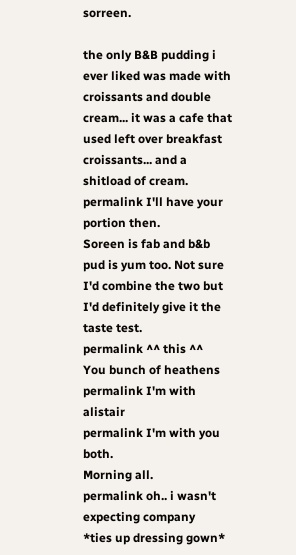sorreen.

the only B&B pudding i ever liked was made with croissants and double cream... it was a cafe that used left over breakfast croissants... and a shitload of cream.
permalink I'll have your portion then.
Soreen is fab and b&b pud is yum too. Not sure I'd combine the two but I'd definitely give it the taste test.
permalink ^^ this ^^
You bunch of heathens
permalink I'm with alistair
permalink I'm with you both.
Morning all.
permalink oh.. i wasn't expecting company
*ties up dressing gown*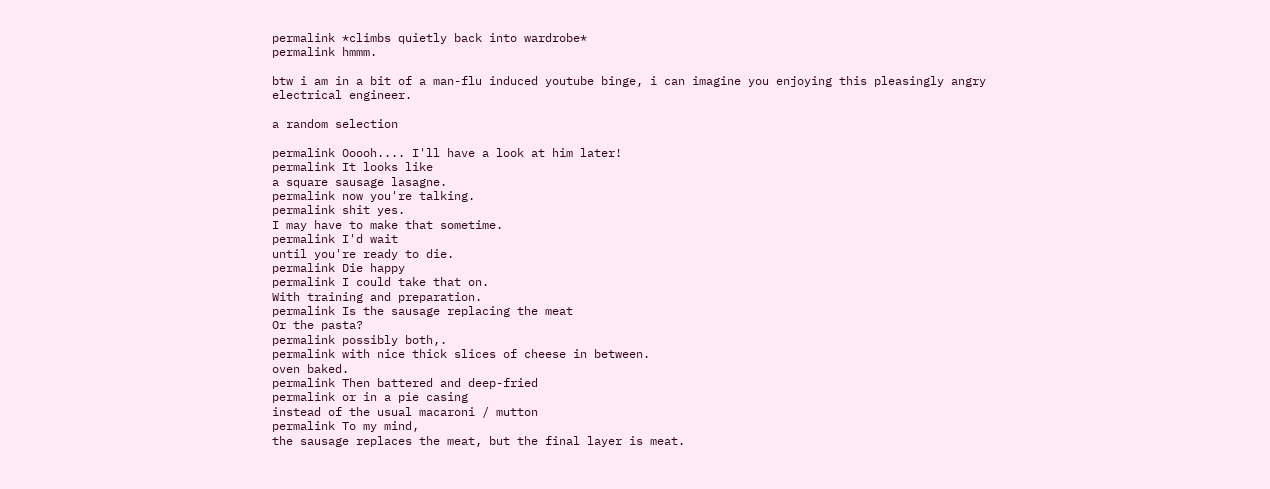permalink *climbs quietly back into wardrobe*
permalink hmmm.

btw i am in a bit of a man-flu induced youtube binge, i can imagine you enjoying this pleasingly angry electrical engineer.

a random selection

permalink Ooooh.... I'll have a look at him later!
permalink It looks like
a square sausage lasagne.
permalink now you're talking.
permalink shit yes.
I may have to make that sometime.
permalink I'd wait
until you're ready to die.
permalink Die happy
permalink I could take that on.
With training and preparation.
permalink Is the sausage replacing the meat
Or the pasta?
permalink possibly both,.
permalink with nice thick slices of cheese in between.
oven baked.
permalink Then battered and deep-fried
permalink or in a pie casing
instead of the usual macaroni / mutton
permalink To my mind,
the sausage replaces the meat, but the final layer is meat.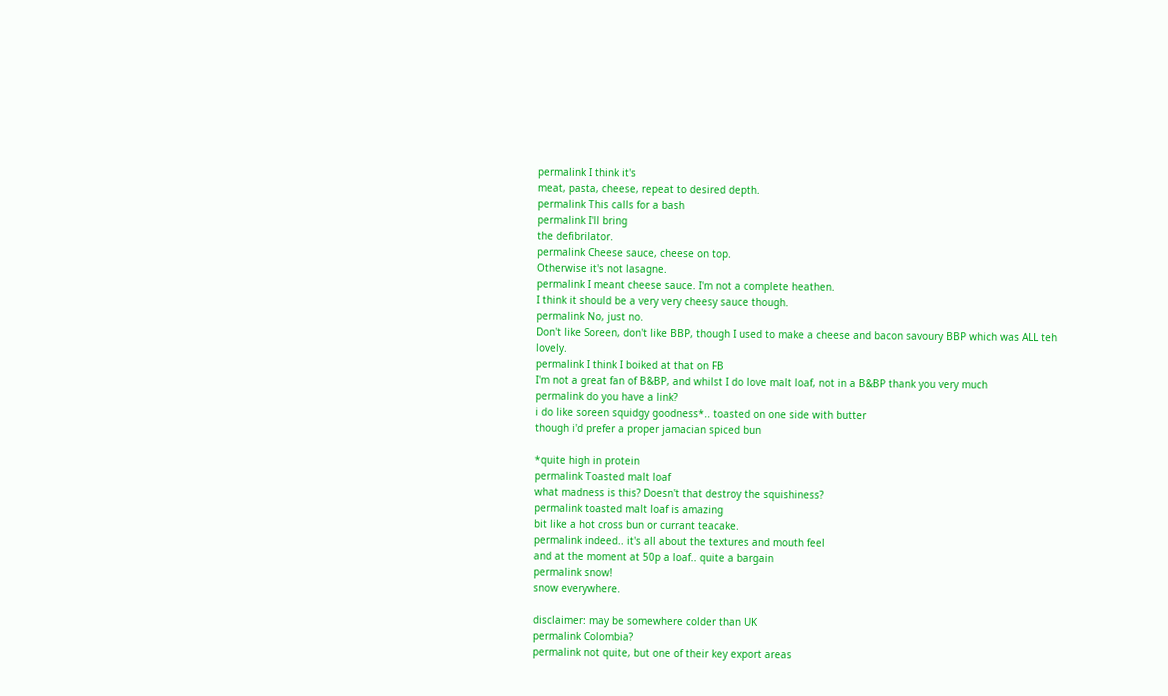permalink I think it's
meat, pasta, cheese, repeat to desired depth.
permalink This calls for a bash
permalink I'll bring
the defibrilator.
permalink Cheese sauce, cheese on top.
Otherwise it's not lasagne.
permalink I meant cheese sauce. I'm not a complete heathen.
I think it should be a very very cheesy sauce though.
permalink No, just no.
Don't like Soreen, don't like BBP, though I used to make a cheese and bacon savoury BBP which was ALL teh lovely.
permalink I think I boiked at that on FB
I'm not a great fan of B&BP, and whilst I do love malt loaf, not in a B&BP thank you very much
permalink do you have a link?
i do like soreen squidgy goodness*.. toasted on one side with butter
though i'd prefer a proper jamacian spiced bun

*quite high in protein
permalink Toasted malt loaf
what madness is this? Doesn't that destroy the squishiness?
permalink toasted malt loaf is amazing
bit like a hot cross bun or currant teacake.
permalink indeed.. it's all about the textures and mouth feel
and at the moment at 50p a loaf.. quite a bargain
permalink snow!
snow everywhere.

disclaimer: may be somewhere colder than UK
permalink Colombia?
permalink not quite, but one of their key export areas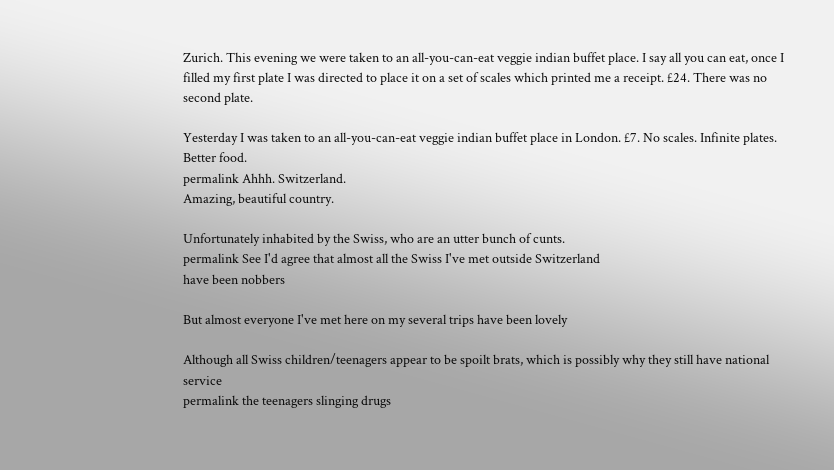Zurich. This evening we were taken to an all-you-can-eat veggie indian buffet place. I say all you can eat, once I filled my first plate I was directed to place it on a set of scales which printed me a receipt. £24. There was no second plate.

Yesterday I was taken to an all-you-can-eat veggie indian buffet place in London. £7. No scales. Infinite plates. Better food.
permalink Ahhh. Switzerland.
Amazing, beautiful country.

Unfortunately inhabited by the Swiss, who are an utter bunch of cunts.
permalink See I'd agree that almost all the Swiss I've met outside Switzerland
have been nobbers

But almost everyone I've met here on my several trips have been lovely

Although all Swiss children/teenagers appear to be spoilt brats, which is possibly why they still have national service
permalink the teenagers slinging drugs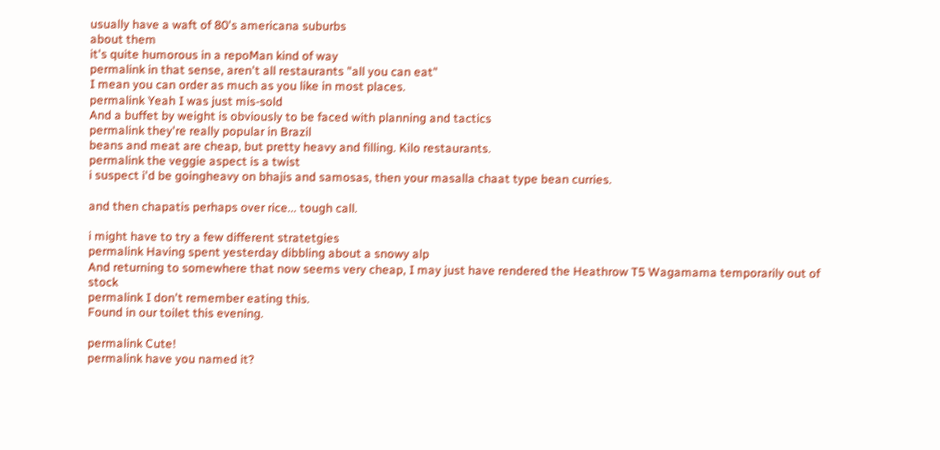usually have a waft of 80's americana suburbs
about them
it's quite humorous in a repoMan kind of way
permalink in that sense, aren't all restaurants "all you can eat"
I mean you can order as much as you like in most places.
permalink Yeah I was just mis-sold
And a buffet by weight is obviously to be faced with planning and tactics
permalink they're really popular in Brazil
beans and meat are cheap, but pretty heavy and filling. Kilo restaurants.
permalink the veggie aspect is a twist
i suspect i'd be goingheavy on bhajis and samosas, then your masalla chaat type bean curries.

and then chapatis perhaps over rice... tough call.

i might have to try a few different stratetgies
permalink Having spent yesterday dibbling about a snowy alp
And returning to somewhere that now seems very cheap, I may just have rendered the Heathrow T5 Wagamama temporarily out of stock
permalink I don't remember eating this.
Found in our toilet this evening.

permalink Cute!
permalink have you named it?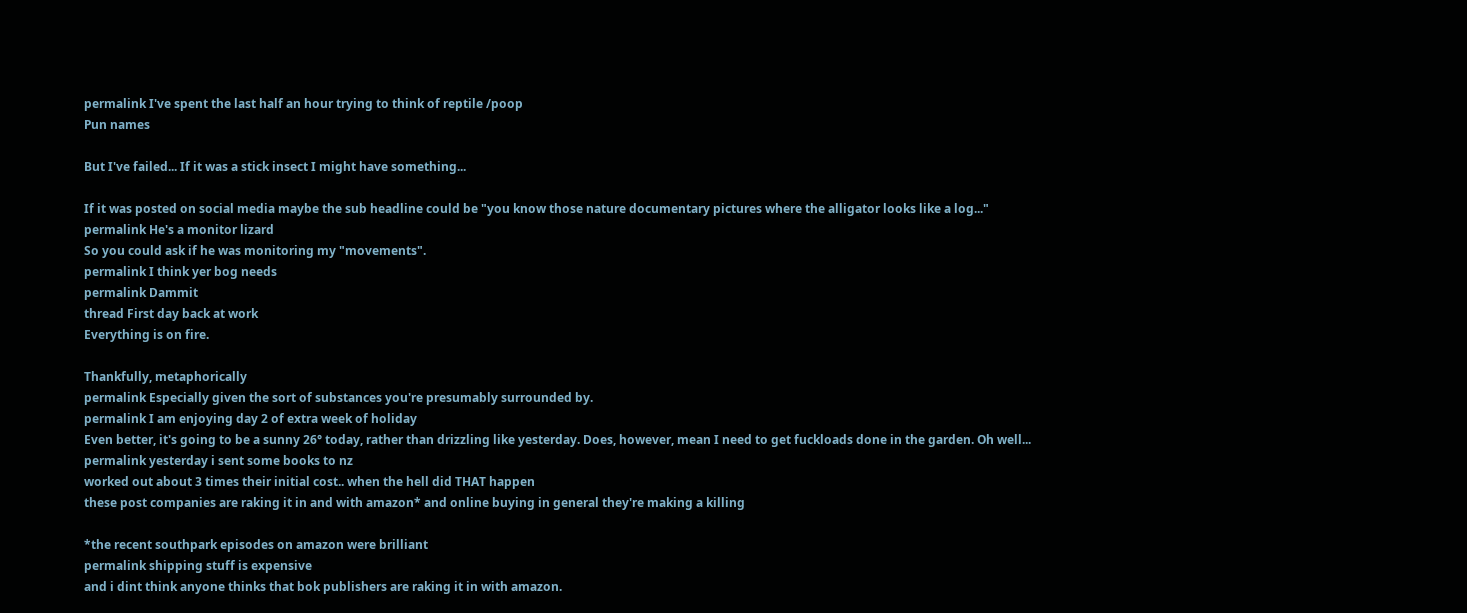permalink I've spent the last half an hour trying to think of reptile /poop
Pun names

But I've failed... If it was a stick insect I might have something...

If it was posted on social media maybe the sub headline could be "you know those nature documentary pictures where the alligator looks like a log..."
permalink He's a monitor lizard
So you could ask if he was monitoring my "movements".
permalink I think yer bog needs
permalink Dammit
thread First day back at work
Everything is on fire.

Thankfully, metaphorically
permalink Especially given the sort of substances you're presumably surrounded by.
permalink I am enjoying day 2 of extra week of holiday
Even better, it's going to be a sunny 26° today, rather than drizzling like yesterday. Does, however, mean I need to get fuckloads done in the garden. Oh well...
permalink yesterday i sent some books to nz
worked out about 3 times their initial cost.. when the hell did THAT happen
these post companies are raking it in and with amazon* and online buying in general they're making a killing

*the recent southpark episodes on amazon were brilliant
permalink shipping stuff is expensive
and i dint think anyone thinks that bok publishers are raking it in with amazon.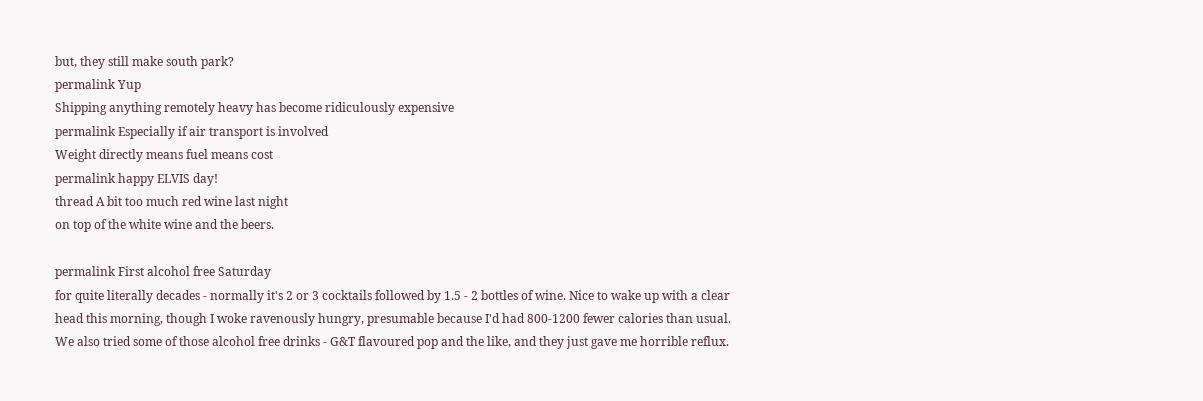but, they still make south park?
permalink Yup
Shipping anything remotely heavy has become ridiculously expensive
permalink Especially if air transport is involved
Weight directly means fuel means cost
permalink happy ELVIS day!
thread A bit too much red wine last night
on top of the white wine and the beers.

permalink First alcohol free Saturday
for quite literally decades - normally it's 2 or 3 cocktails followed by 1.5 - 2 bottles of wine. Nice to wake up with a clear head this morning, though I woke ravenously hungry, presumable because I'd had 800-1200 fewer calories than usual. We also tried some of those alcohol free drinks - G&T flavoured pop and the like, and they just gave me horrible reflux.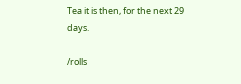Tea it is then, for the next 29 days.

/rolls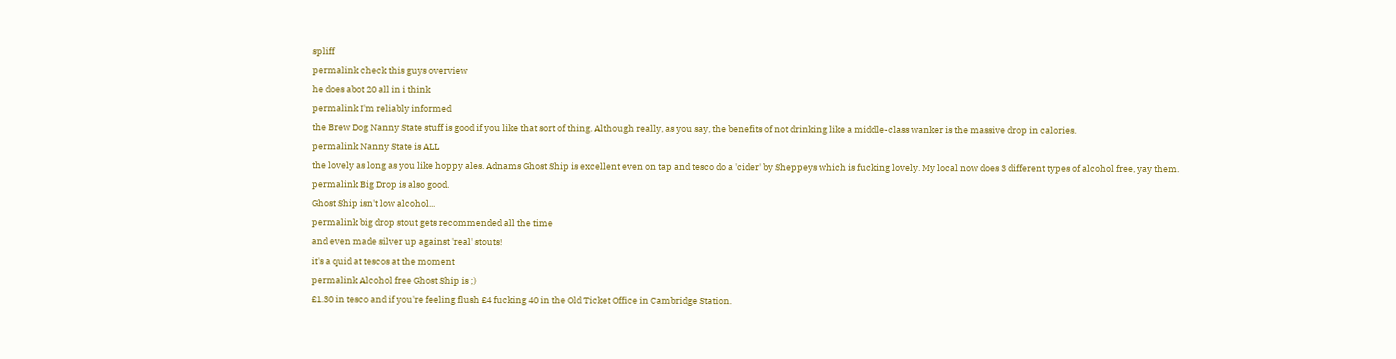spliff
permalink check this guys overview
he does abot 20 all in i think
permalink I'm reliably informed
the Brew Dog Nanny State stuff is good if you like that sort of thing. Although really, as you say, the benefits of not drinking like a middle-class wanker is the massive drop in calories.
permalink Nanny State is ALL
the lovely as long as you like hoppy ales. Adnams Ghost Ship is excellent even on tap and tesco do a 'cider' by Sheppeys which is fucking lovely. My local now does 3 different types of alcohol free, yay them.
permalink Big Drop is also good.
Ghost Ship isn't low alcohol...
permalink big drop stout gets recommended all the time
and even made silver up against 'real' stouts!
it's a quid at tescos at the moment
permalink Alcohol free Ghost Ship is ;)
£1.30 in tesco and if you're feeling flush £4 fucking 40 in the Old Ticket Office in Cambridge Station.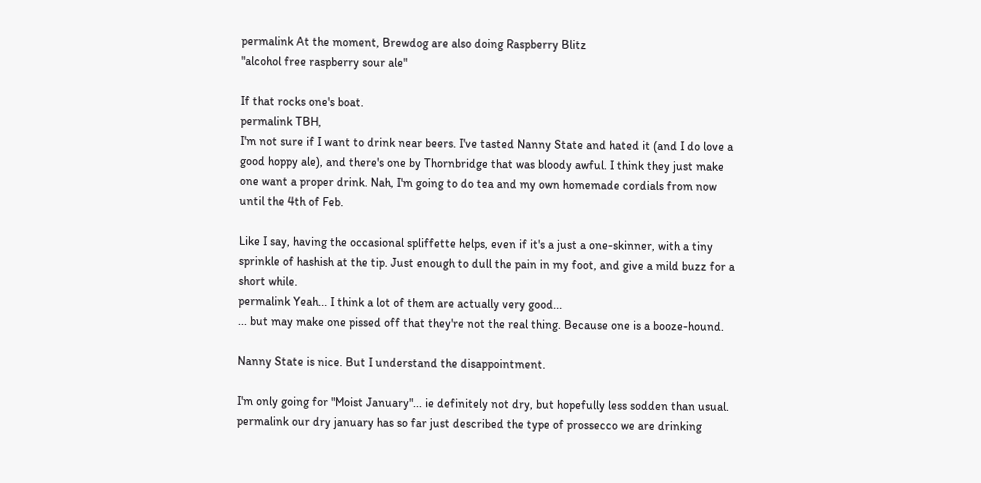permalink At the moment, Brewdog are also doing Raspberry Blitz
"alcohol free raspberry sour ale"

If that rocks one's boat.
permalink TBH,
I'm not sure if I want to drink near beers. I've tasted Nanny State and hated it (and I do love a good hoppy ale), and there's one by Thornbridge that was bloody awful. I think they just make one want a proper drink. Nah, I'm going to do tea and my own homemade cordials from now until the 4th of Feb.

Like I say, having the occasional spliffette helps, even if it's a just a one-skinner, with a tiny sprinkle of hashish at the tip. Just enough to dull the pain in my foot, and give a mild buzz for a short while.
permalink Yeah... I think a lot of them are actually very good...
... but may make one pissed off that they're not the real thing. Because one is a booze-hound.

Nanny State is nice. But I understand the disappointment.

I'm only going for "Moist January"... ie definitely not dry, but hopefully less sodden than usual.
permalink our dry january has so far just described the type of prossecco we are drinking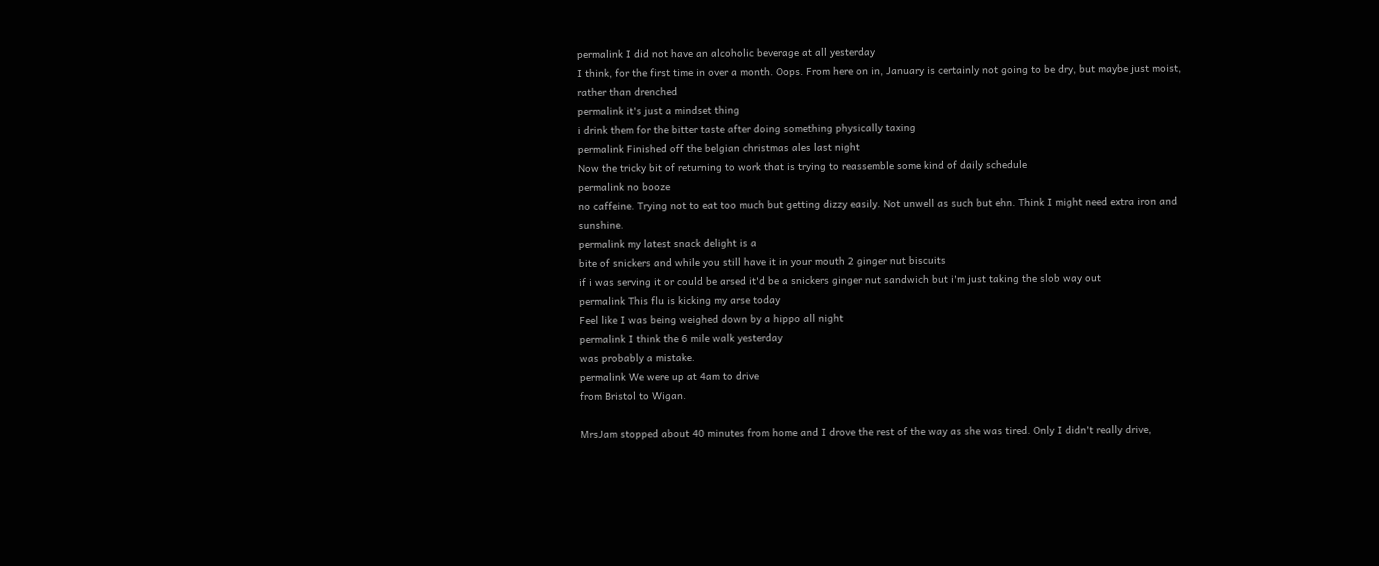permalink I did not have an alcoholic beverage at all yesterday
I think, for the first time in over a month. Oops. From here on in, January is certainly not going to be dry, but maybe just moist, rather than drenched
permalink it's just a mindset thing
i drink them for the bitter taste after doing something physically taxing
permalink Finished off the belgian christmas ales last night
Now the tricky bit of returning to work that is trying to reassemble some kind of daily schedule
permalink no booze
no caffeine. Trying not to eat too much but getting dizzy easily. Not unwell as such but ehn. Think I might need extra iron and sunshine.
permalink my latest snack delight is a
bite of snickers and while you still have it in your mouth 2 ginger nut biscuits
if i was serving it or could be arsed it'd be a snickers ginger nut sandwich but i'm just taking the slob way out
permalink This flu is kicking my arse today
Feel like I was being weighed down by a hippo all night
permalink I think the 6 mile walk yesterday
was probably a mistake.
permalink We were up at 4am to drive
from Bristol to Wigan.

MrsJam stopped about 40 minutes from home and I drove the rest of the way as she was tired. Only I didn't really drive,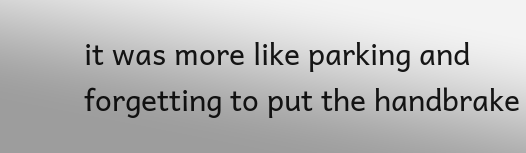it was more like parking and forgetting to put the handbrake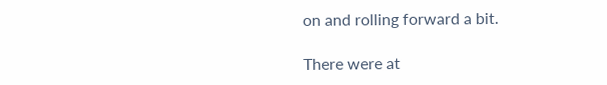on and rolling forward a bit.

There were at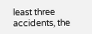least three accidents, the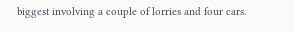biggest involving a couple of lorries and four cars.